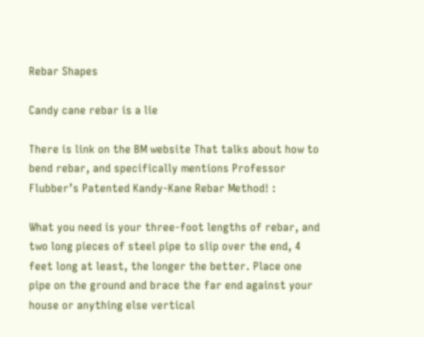Rebar Shapes

Candy cane rebar is a lie

There is link on the BM website That talks about how to bend rebar, and specifically mentions Professor Flubber’s Patented Kandy-Kane Rebar Method! :

What you need is your three-foot lengths of rebar, and two long pieces of steel pipe to slip over the end, 4 feet long at least, the longer the better. Place one pipe on the ground and brace the far end against your house or anything else vertical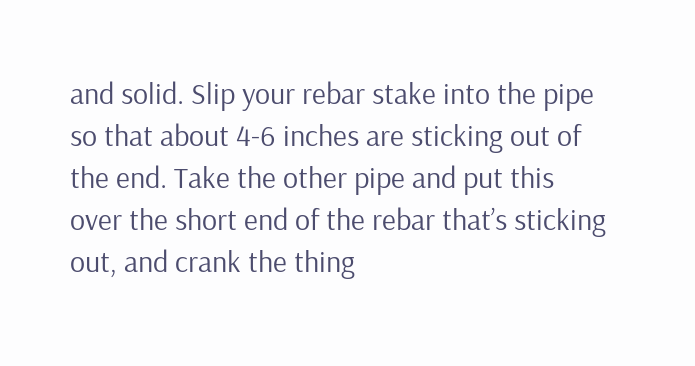and solid. Slip your rebar stake into the pipe so that about 4-6 inches are sticking out of the end. Take the other pipe and put this over the short end of the rebar that’s sticking out, and crank the thing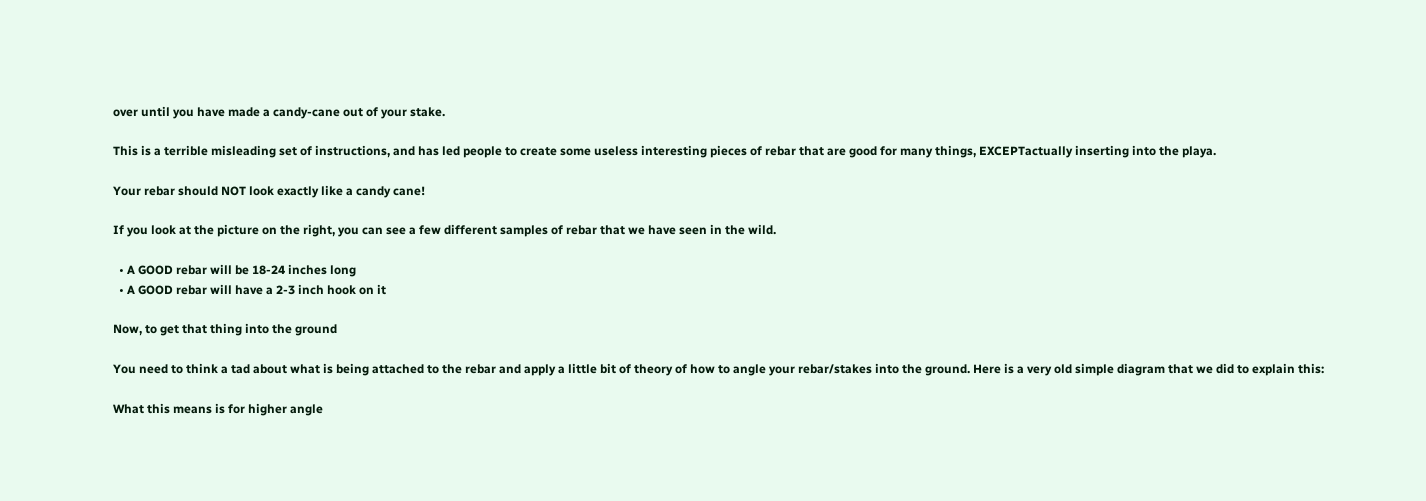over until you have made a candy-cane out of your stake.

This is a terrible misleading set of instructions, and has led people to create some useless interesting pieces of rebar that are good for many things, EXCEPTactually inserting into the playa.

Your rebar should NOT look exactly like a candy cane!

If you look at the picture on the right, you can see a few different samples of rebar that we have seen in the wild.

  • A GOOD rebar will be 18-24 inches long
  • A GOOD rebar will have a 2-3 inch hook on it

Now, to get that thing into the ground

You need to think a tad about what is being attached to the rebar and apply a little bit of theory of how to angle your rebar/stakes into the ground. Here is a very old simple diagram that we did to explain this:

What this means is for higher angle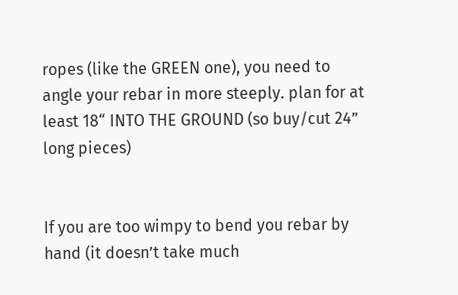ropes (like the GREEN one), you need to angle your rebar in more steeply. plan for at least 18“ INTO THE GROUND (so buy/cut 24” long pieces)


If you are too wimpy to bend you rebar by hand (it doesn’t take much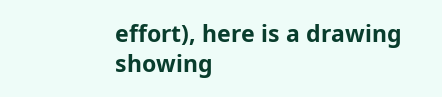effort), here is a drawing showing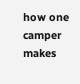how one camper makes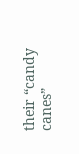their “candy canes”